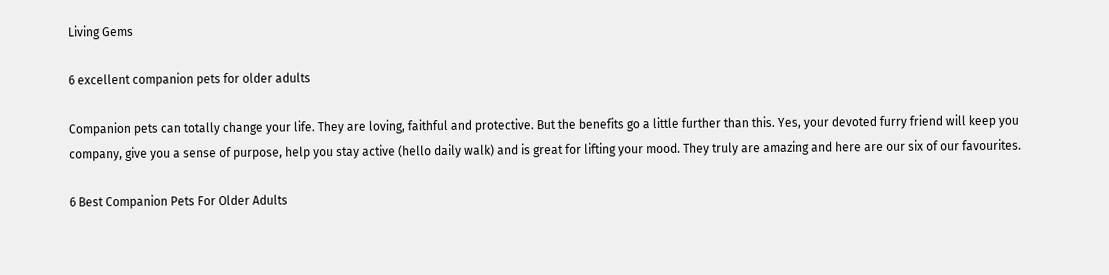Living Gems

6 excellent companion pets for older adults

Companion pets can totally change your life. They are loving, faithful and protective. But the benefits go a little further than this. Yes, your devoted furry friend will keep you company, give you a sense of purpose, help you stay active (hello daily walk) and is great for lifting your mood. They truly are amazing and here are our six of our favourites.

6 Best Companion Pets For Older Adults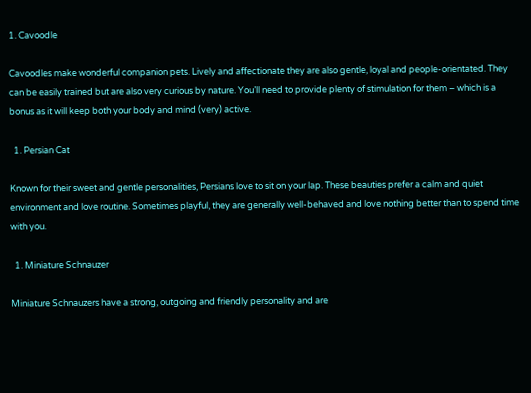1. Cavoodle

Cavoodles make wonderful companion pets. Lively and affectionate they are also gentle, loyal and people-orientated. They can be easily trained but are also very curious by nature. You’ll need to provide plenty of stimulation for them – which is a bonus as it will keep both your body and mind (very) active.

  1. Persian Cat

Known for their sweet and gentle personalities, Persians love to sit on your lap. These beauties prefer a calm and quiet environment and love routine. Sometimes playful, they are generally well-behaved and love nothing better than to spend time with you.

  1. Miniature Schnauzer

Miniature Schnauzers have a strong, outgoing and friendly personality and are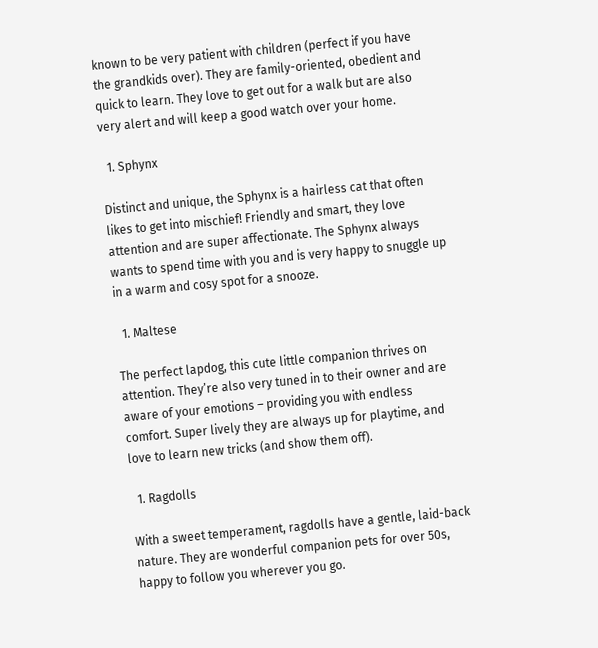known to be very patient with children (perfect if you have the grandkids over). They are family-oriented, obedient and quick to learn. They love to get out for a walk but are also very alert and will keep a good watch over your home.

  1. Sphynx

Distinct and unique, the Sphynx is a hairless cat that often likes to get into mischief! Friendly and smart, they love attention and are super affectionate. The Sphynx always wants to spend time with you and is very happy to snuggle up in a warm and cosy spot for a snooze.

  1. Maltese

The perfect lapdog, this cute little companion thrives on attention. They’re also very tuned in to their owner and are aware of your emotions – providing you with endless comfort. Super lively they are always up for playtime, and love to learn new tricks (and show them off).

  1. Ragdolls

With a sweet temperament, ragdolls have a gentle, laid-back nature. They are wonderful companion pets for over 50s, happy to follow you wherever you go.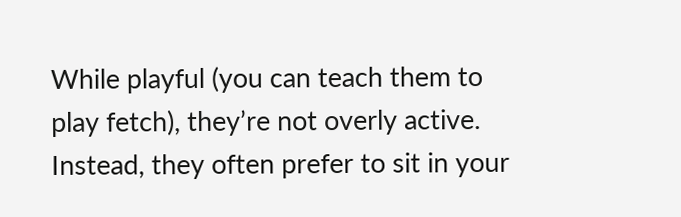While playful (you can teach them to play fetch), they’re not overly active. Instead, they often prefer to sit in your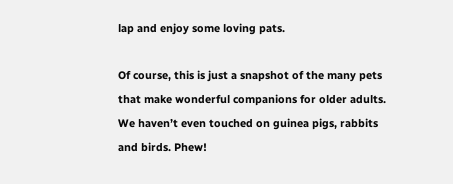lap and enjoy some loving pats.

Of course, this is just a snapshot of the many pets that make wonderful companions for older adults. We haven’t even touched on guinea pigs, rabbits and birds. Phew!